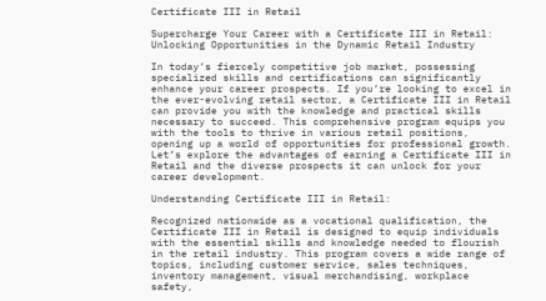Certificate III in Retail

Supercharge Your Career with a Certificate III in Retail: Unlocking Opportunities in the Dynamic Retail Industry

In today’s fiercely competitive job market, possessing specialized skills and certifications can significantly enhance your career prospects. If you’re looking to excel in the ever-evolving retail sector, a Certificate III in Retail can provide you with the knowledge and practical skills necessary to succeed. This comprehensive program equips you with the tools to thrive in various retail positions, opening up a world of opportunities for professional growth. Let’s explore the advantages of earning a Certificate III in Retail and the diverse prospects it can unlock for your career development.

Understanding Certificate III in Retail:

Recognized nationwide as a vocational qualification, the Certificate III in Retail is designed to equip individuals with the essential skills and knowledge needed to flourish in the retail industry. This program covers a wide range of topics, including customer service, sales techniques, inventory management, visual merchandising, workplace safety,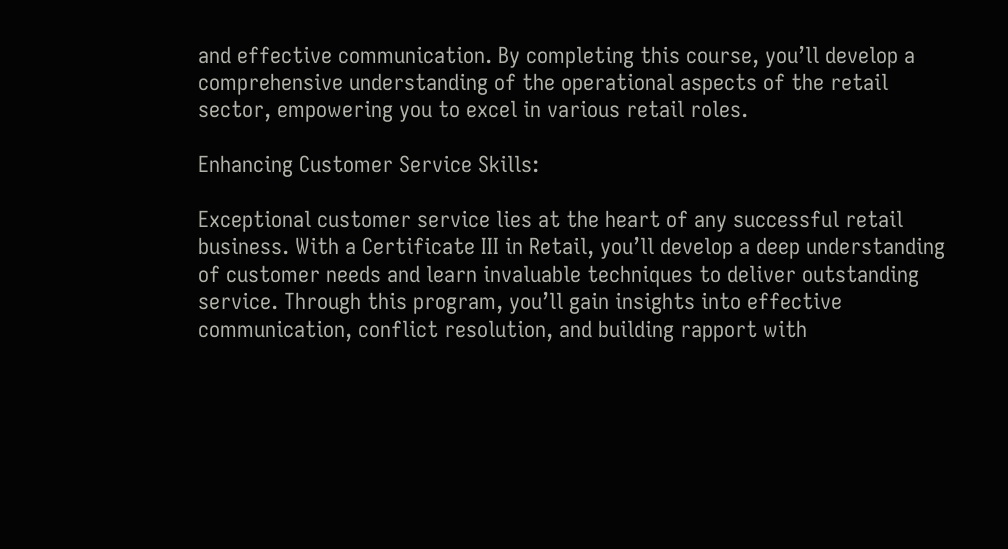and effective communication. By completing this course, you’ll develop a comprehensive understanding of the operational aspects of the retail sector, empowering you to excel in various retail roles.

Enhancing Customer Service Skills:

Exceptional customer service lies at the heart of any successful retail business. With a Certificate III in Retail, you’ll develop a deep understanding of customer needs and learn invaluable techniques to deliver outstanding service. Through this program, you’ll gain insights into effective communication, conflict resolution, and building rapport with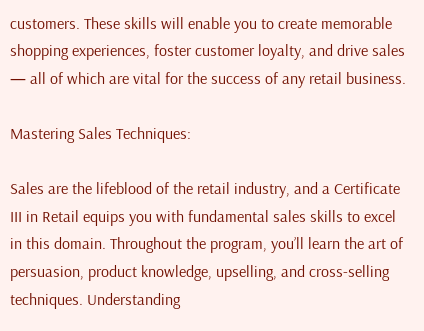customers. These skills will enable you to create memorable shopping experiences, foster customer loyalty, and drive sales — all of which are vital for the success of any retail business.

Mastering Sales Techniques:

Sales are the lifeblood of the retail industry, and a Certificate III in Retail equips you with fundamental sales skills to excel in this domain. Throughout the program, you’ll learn the art of persuasion, product knowledge, upselling, and cross-selling techniques. Understanding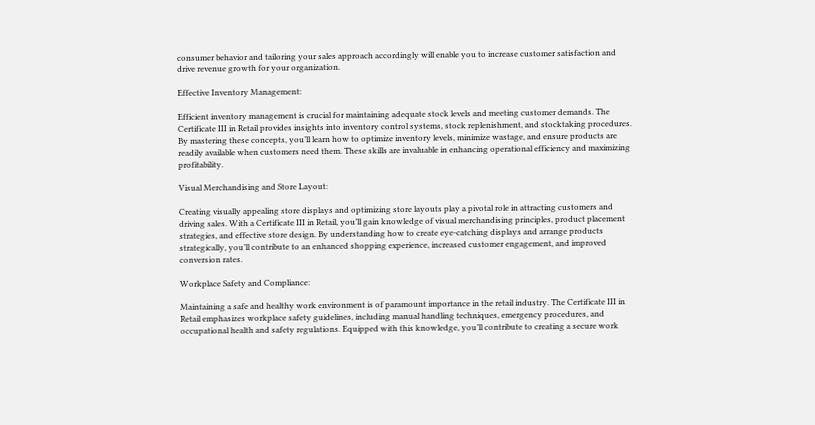consumer behavior and tailoring your sales approach accordingly will enable you to increase customer satisfaction and drive revenue growth for your organization.

Effective Inventory Management:

Efficient inventory management is crucial for maintaining adequate stock levels and meeting customer demands. The Certificate III in Retail provides insights into inventory control systems, stock replenishment, and stocktaking procedures. By mastering these concepts, you’ll learn how to optimize inventory levels, minimize wastage, and ensure products are readily available when customers need them. These skills are invaluable in enhancing operational efficiency and maximizing profitability.

Visual Merchandising and Store Layout:

Creating visually appealing store displays and optimizing store layouts play a pivotal role in attracting customers and driving sales. With a Certificate III in Retail, you’ll gain knowledge of visual merchandising principles, product placement strategies, and effective store design. By understanding how to create eye-catching displays and arrange products strategically, you’ll contribute to an enhanced shopping experience, increased customer engagement, and improved conversion rates.

Workplace Safety and Compliance:

Maintaining a safe and healthy work environment is of paramount importance in the retail industry. The Certificate III in Retail emphasizes workplace safety guidelines, including manual handling techniques, emergency procedures, and occupational health and safety regulations. Equipped with this knowledge, you’ll contribute to creating a secure work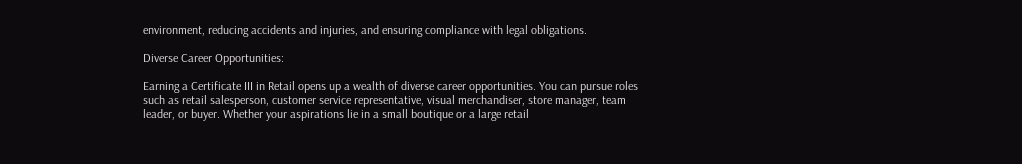environment, reducing accidents and injuries, and ensuring compliance with legal obligations.

Diverse Career Opportunities:

Earning a Certificate III in Retail opens up a wealth of diverse career opportunities. You can pursue roles such as retail salesperson, customer service representative, visual merchandiser, store manager, team leader, or buyer. Whether your aspirations lie in a small boutique or a large retail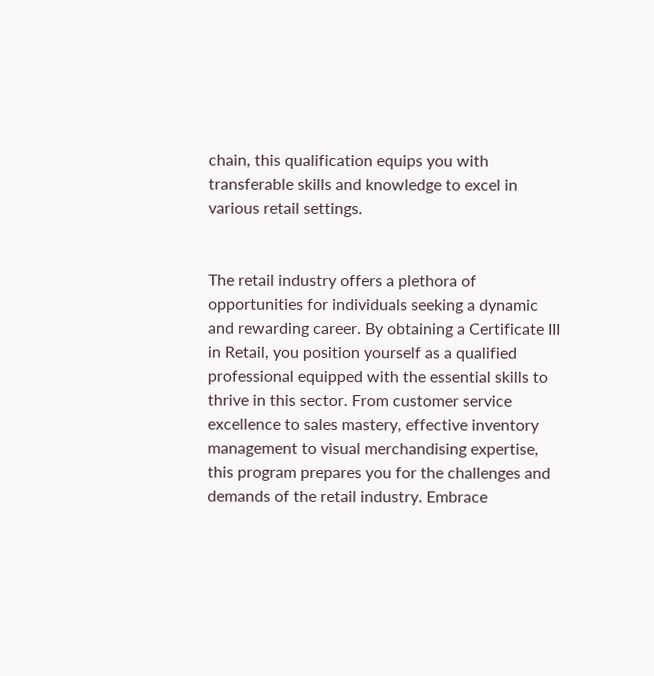chain, this qualification equips you with transferable skills and knowledge to excel in various retail settings.


The retail industry offers a plethora of opportunities for individuals seeking a dynamic and rewarding career. By obtaining a Certificate III in Retail, you position yourself as a qualified professional equipped with the essential skills to thrive in this sector. From customer service excellence to sales mastery, effective inventory management to visual merchandising expertise, this program prepares you for the challenges and demands of the retail industry. Embrace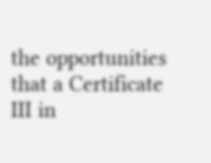the opportunities that a Certificate III in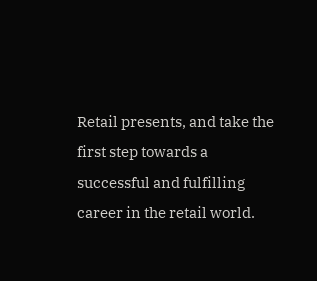Retail presents, and take the first step towards a successful and fulfilling career in the retail world.